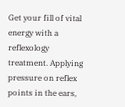Get your fill of vital energy with a reflexology treatment. Applying pressure on reflex points in the ears,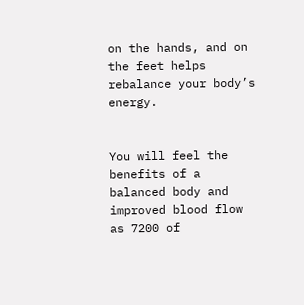on the hands, and on the feet helps rebalance your body’s energy.


You will feel the benefits of a balanced body and improved blood flow as 7200 of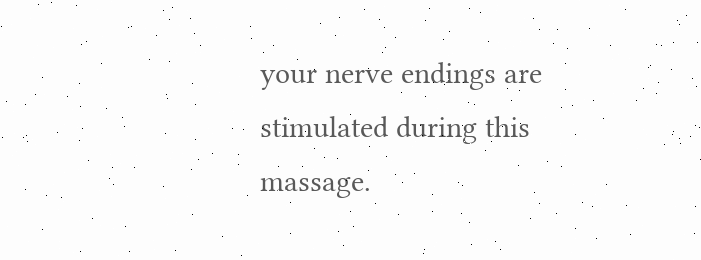your nerve endings are stimulated during this massage.